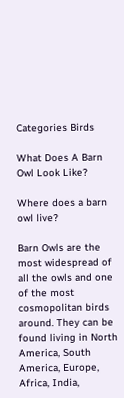Categories Birds

What Does A Barn Owl Look Like?

Where does a barn owl live?

Barn Owls are the most widespread of all the owls and one of the most cosmopolitan birds around. They can be found living in North America, South America, Europe, Africa, India,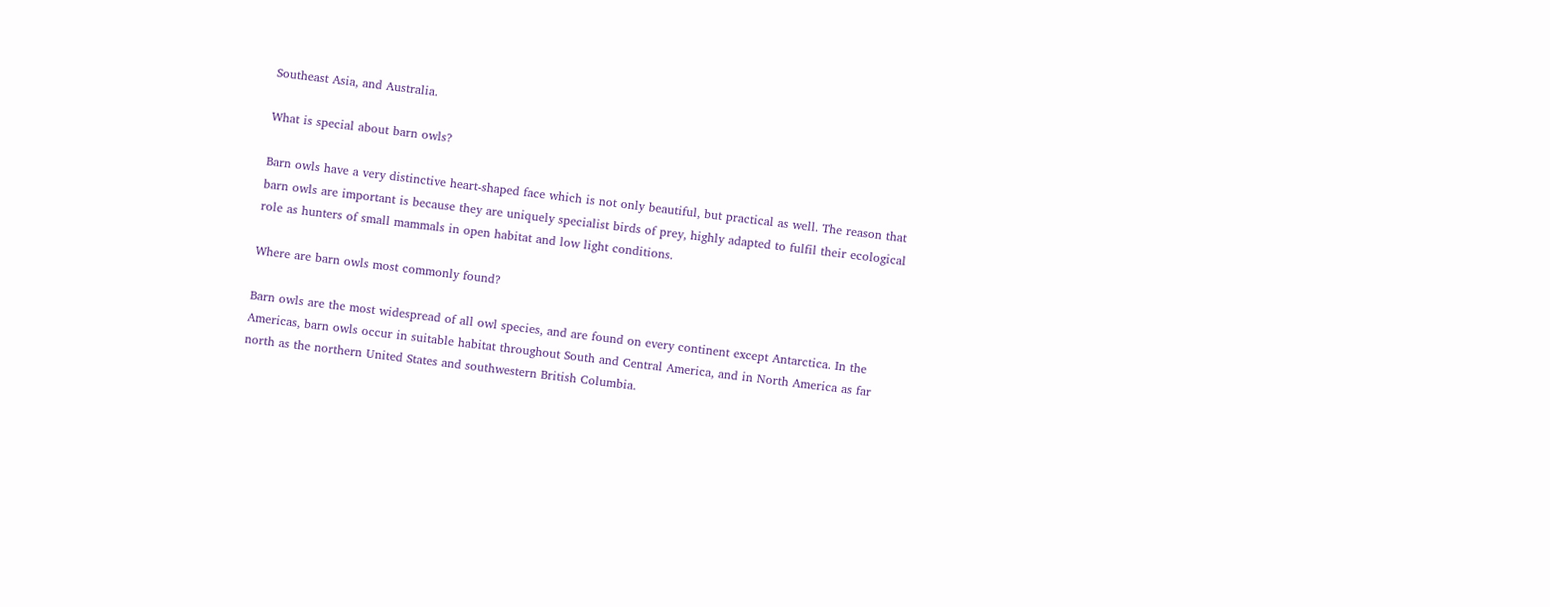Southeast Asia, and Australia.

What is special about barn owls?

Barn owls have a very distinctive heart-shaped face which is not only beautiful, but practical as well. The reason that barn owls are important is because they are uniquely specialist birds of prey, highly adapted to fulfil their ecological role as hunters of small mammals in open habitat and low light conditions.

Where are barn owls most commonly found?

Barn owls are the most widespread of all owl species, and are found on every continent except Antarctica. In the Americas, barn owls occur in suitable habitat throughout South and Central America, and in North America as far north as the northern United States and southwestern British Columbia.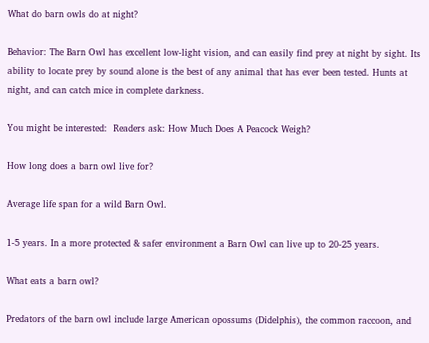What do barn owls do at night?

Behavior: The Barn Owl has excellent low-light vision, and can easily find prey at night by sight. Its ability to locate prey by sound alone is the best of any animal that has ever been tested. Hunts at night, and can catch mice in complete darkness.

You might be interested:  Readers ask: How Much Does A Peacock Weigh?

How long does a barn owl live for?

Average life span for a wild Barn Owl.

1-5 years. In a more protected & safer environment a Barn Owl can live up to 20-25 years.

What eats a barn owl?

Predators of the barn owl include large American opossums (Didelphis), the common raccoon, and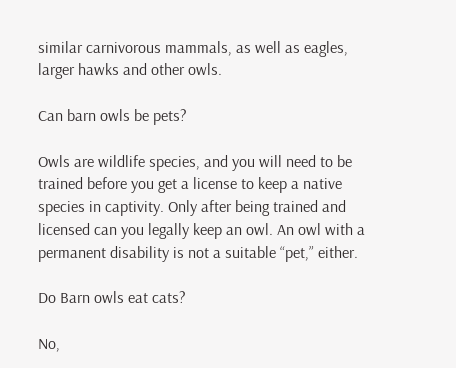similar carnivorous mammals, as well as eagles, larger hawks and other owls.

Can barn owls be pets?

Owls are wildlife species, and you will need to be trained before you get a license to keep a native species in captivity. Only after being trained and licensed can you legally keep an owl. An owl with a permanent disability is not a suitable “pet,” either.

Do Barn owls eat cats?

No,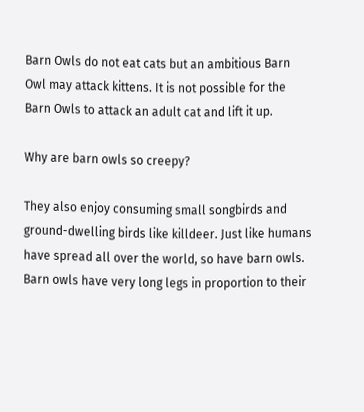Barn Owls do not eat cats but an ambitious Barn Owl may attack kittens. It is not possible for the Barn Owls to attack an adult cat and lift it up.

Why are barn owls so creepy?

They also enjoy consuming small songbirds and ground-dwelling birds like killdeer. Just like humans have spread all over the world, so have barn owls. Barn owls have very long legs in proportion to their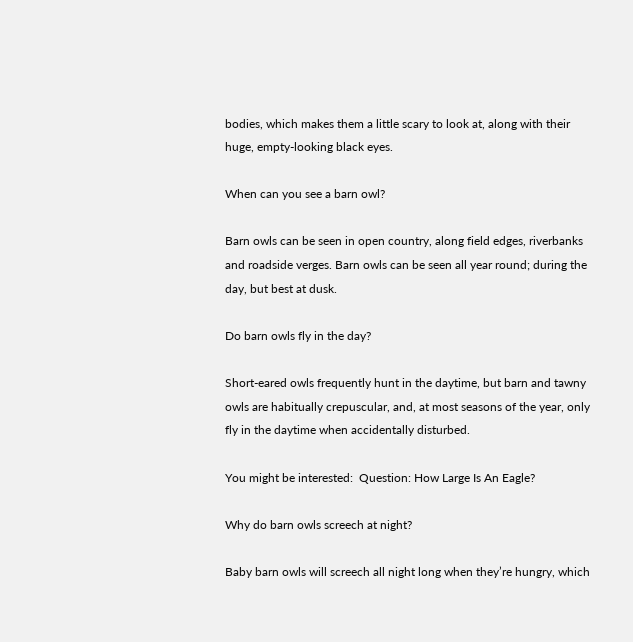bodies, which makes them a little scary to look at, along with their huge, empty-looking black eyes.

When can you see a barn owl?

Barn owls can be seen in open country, along field edges, riverbanks and roadside verges. Barn owls can be seen all year round; during the day, but best at dusk.

Do barn owls fly in the day?

Short-eared owls frequently hunt in the daytime, but barn and tawny owls are habitually crepuscular, and, at most seasons of the year, only fly in the daytime when accidentally disturbed.

You might be interested:  Question: How Large Is An Eagle?

Why do barn owls screech at night?

Baby barn owls will screech all night long when they’re hungry, which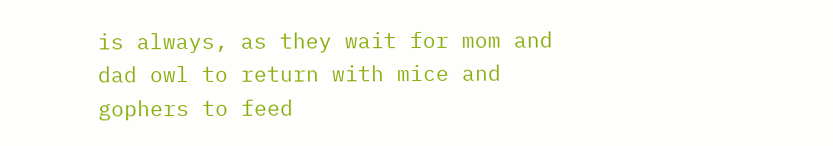is always, as they wait for mom and dad owl to return with mice and gophers to feed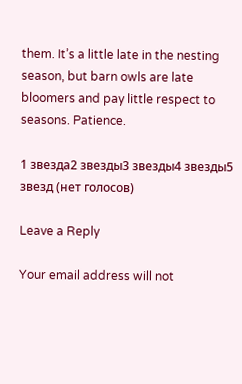them. It’s a little late in the nesting season, but barn owls are late bloomers and pay little respect to seasons. Patience.

1 звезда2 звезды3 звезды4 звезды5 звезд (нет голосов)

Leave a Reply

Your email address will not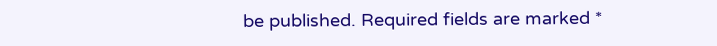be published. Required fields are marked *